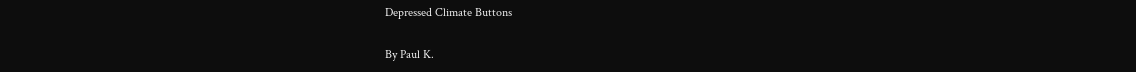Depressed Climate Buttons

By Paul K.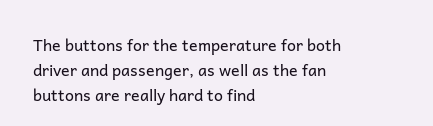The buttons for the temperature for both driver and passenger, as well as the fan buttons are really hard to find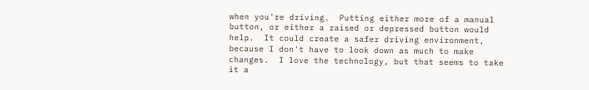when you're driving.  Putting either more of a manual button, or either a raised or depressed button would help.  It could create a safer driving environment, because I don't have to look down as much to make changes.  I love the technology, but that seems to take it a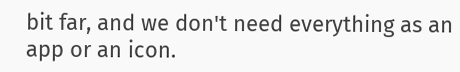bit far, and we don't need everything as an app or an icon.